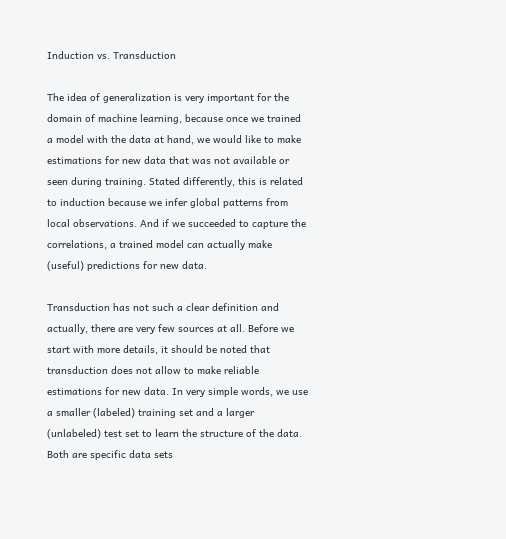Induction vs. Transduction

The idea of generalization is very important for the domain of machine learning, because once we trained a model with the data at hand, we would like to make estimations for new data that was not available or seen during training. Stated differently, this is related to induction because we infer global patterns from local observations. And if we succeeded to capture the correlations, a trained model can actually make (useful) predictions for new data.

Transduction has not such a clear definition and actually, there are very few sources at all. Before we start with more details, it should be noted that transduction does not allow to make reliable estimations for new data. In very simple words, we use a smaller (labeled) training set and a larger (unlabeled) test set to learn the structure of the data. Both are specific data sets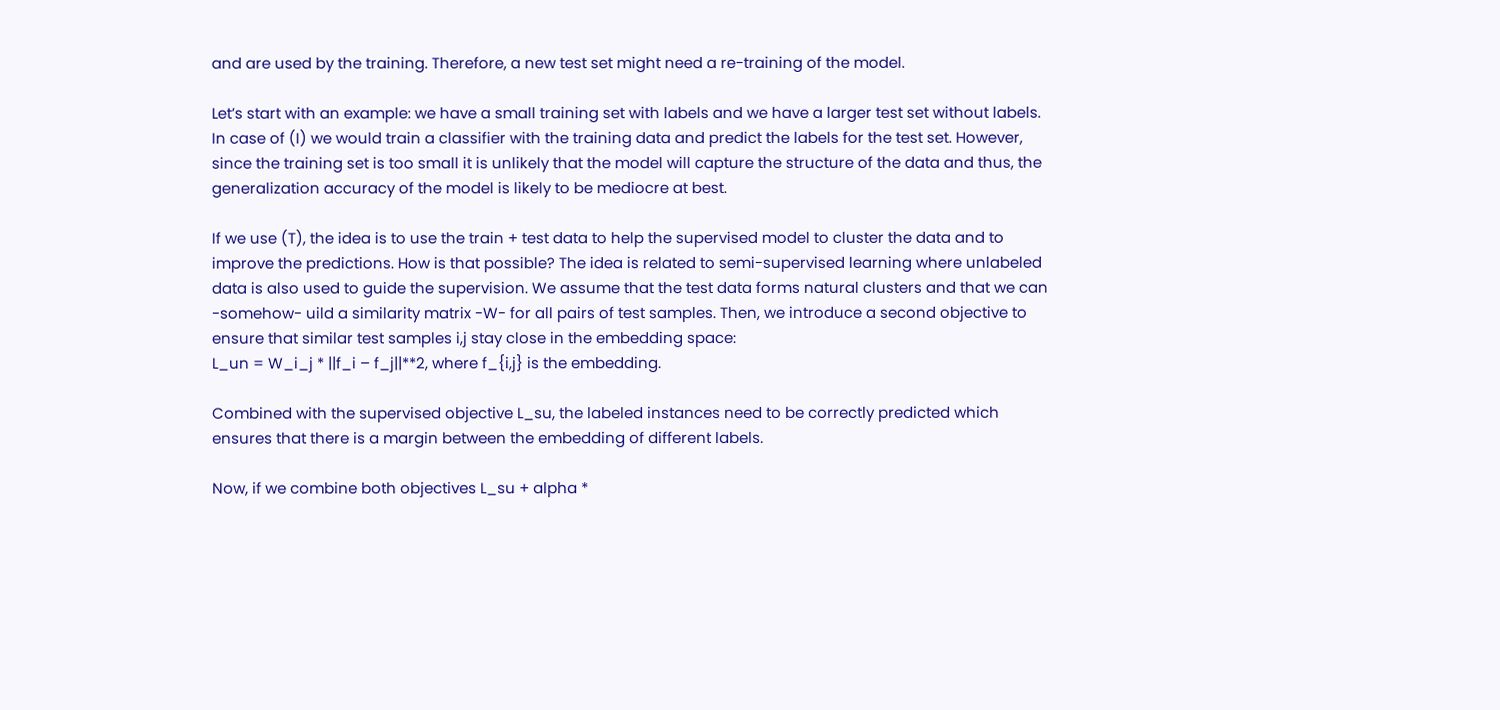and are used by the training. Therefore, a new test set might need a re-training of the model.

Let’s start with an example: we have a small training set with labels and we have a larger test set without labels. In case of (I) we would train a classifier with the training data and predict the labels for the test set. However, since the training set is too small it is unlikely that the model will capture the structure of the data and thus, the generalization accuracy of the model is likely to be mediocre at best.

If we use (T), the idea is to use the train + test data to help the supervised model to cluster the data and to improve the predictions. How is that possible? The idea is related to semi-supervised learning where unlabeled data is also used to guide the supervision. We assume that the test data forms natural clusters and that we can -somehow- uild a similarity matrix -W- for all pairs of test samples. Then, we introduce a second objective to ensure that similar test samples i,j stay close in the embedding space:
L_un = W_i_j * ||f_i – f_j||**2, where f_{i,j} is the embedding.

Combined with the supervised objective L_su, the labeled instances need to be correctly predicted which ensures that there is a margin between the embedding of different labels.

Now, if we combine both objectives L_su + alpha *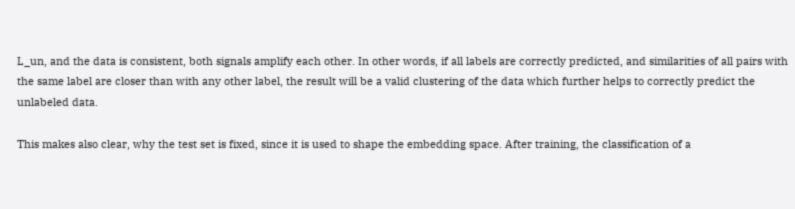L_un, and the data is consistent, both signals amplify each other. In other words, if all labels are correctly predicted, and similarities of all pairs with the same label are closer than with any other label, the result will be a valid clustering of the data which further helps to correctly predict the unlabeled data.

This makes also clear, why the test set is fixed, since it is used to shape the embedding space. After training, the classification of a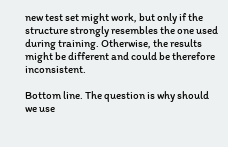new test set might work, but only if the structure strongly resembles the one used during training. Otherwise, the results might be different and could be therefore inconsistent.

Bottom line. The question is why should we use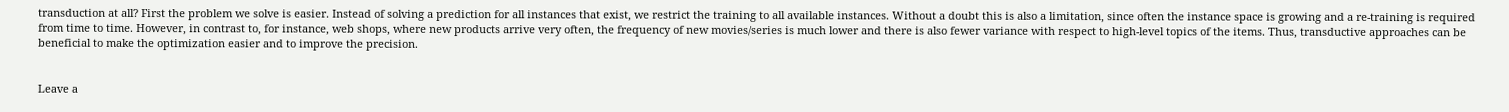transduction at all? First the problem we solve is easier. Instead of solving a prediction for all instances that exist, we restrict the training to all available instances. Without a doubt this is also a limitation, since often the instance space is growing and a re-training is required from time to time. However, in contrast to, for instance, web shops, where new products arrive very often, the frequency of new movies/series is much lower and there is also fewer variance with respect to high-level topics of the items. Thus, transductive approaches can be beneficial to make the optimization easier and to improve the precision.


Leave a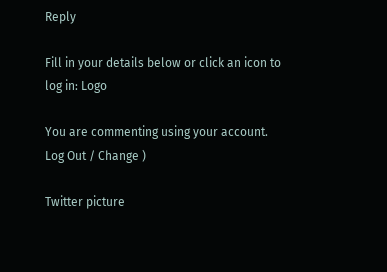Reply

Fill in your details below or click an icon to log in: Logo

You are commenting using your account. Log Out / Change )

Twitter picture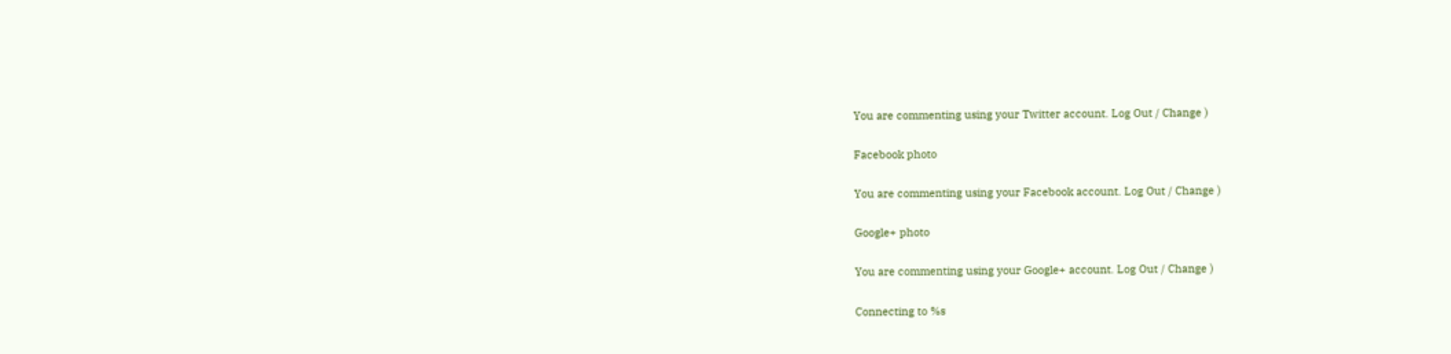You are commenting using your Twitter account. Log Out / Change )

Facebook photo

You are commenting using your Facebook account. Log Out / Change )

Google+ photo

You are commenting using your Google+ account. Log Out / Change )

Connecting to %s